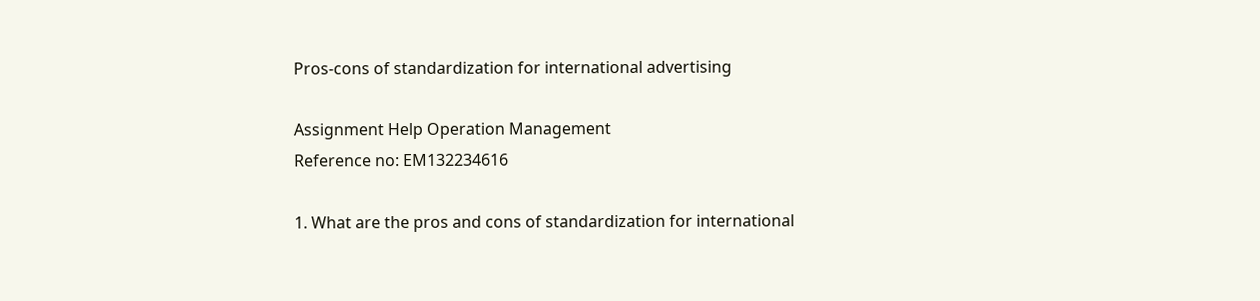Pros-cons of standardization for international advertising

Assignment Help Operation Management
Reference no: EM132234616

1. What are the pros and cons of standardization for international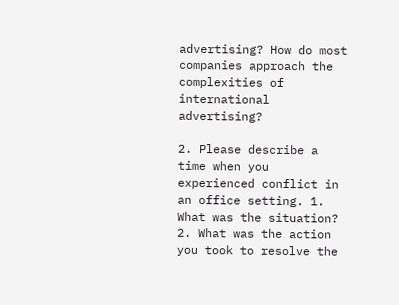advertising? How do most companies approach the complexities of international advertising?

2. Please describe a time when you experienced conflict in an office setting. 1. What was the situation? 2. What was the action you took to resolve the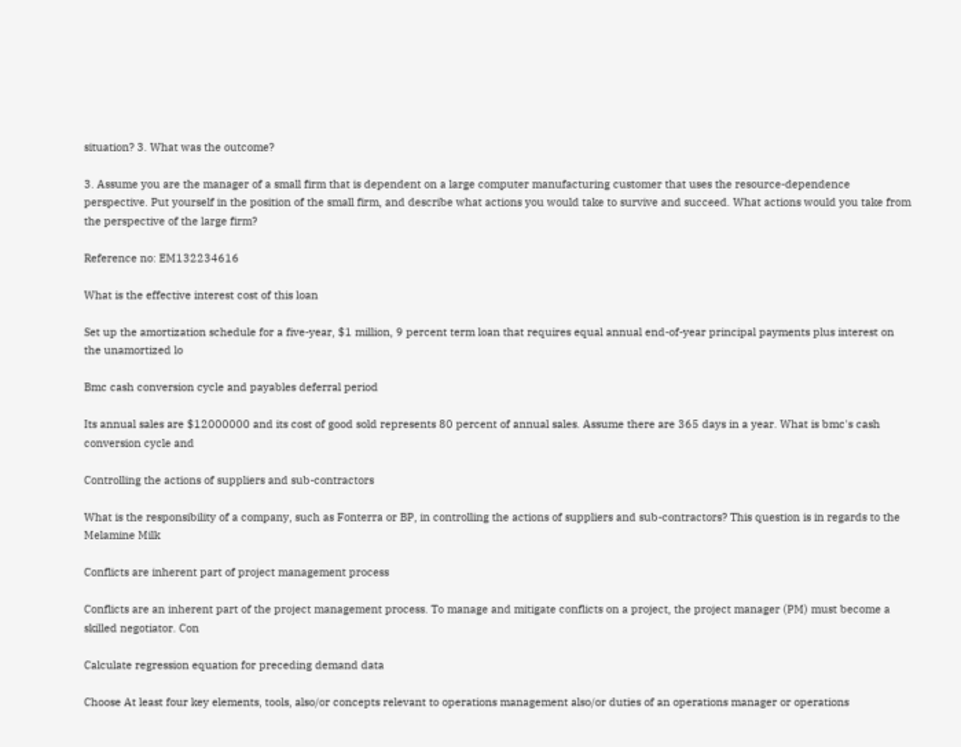situation? 3. What was the outcome?

3. Assume you are the manager of a small firm that is dependent on a large computer manufacturing customer that uses the resource-dependence perspective. Put yourself in the position of the small firm, and describe what actions you would take to survive and succeed. What actions would you take from the perspective of the large firm?

Reference no: EM132234616

What is the effective interest cost of this loan

Set up the amortization schedule for a five-year, $1 million, 9 percent term loan that requires equal annual end-of-year principal payments plus interest on the unamortized lo

Bmc cash conversion cycle and payables deferral period

Its annual sales are $12000000 and its cost of good sold represents 80 percent of annual sales. Assume there are 365 days in a year. What is bmc's cash conversion cycle and

Controlling the actions of suppliers and sub-contractors

What is the responsibility of a company, such as Fonterra or BP, in controlling the actions of suppliers and sub-contractors? This question is in regards to the Melamine Milk

Conflicts are inherent part of project management process

Conflicts are an inherent part of the project management process. To manage and mitigate conflicts on a project, the project manager (PM) must become a skilled negotiator. Con

Calculate regression equation for preceding demand data

Choose At least four key elements, tools, also/or concepts relevant to operations management also/or duties of an operations manager or operations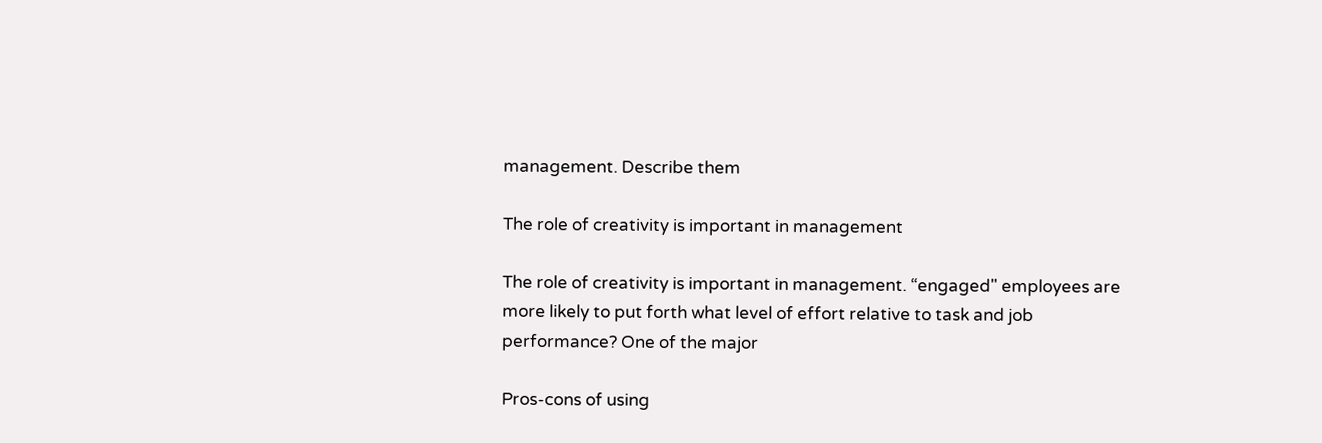management. Describe them

The role of creativity is important in management

The role of creativity is important in management. “engaged" employees are more likely to put forth what level of effort relative to task and job performance? One of the major

Pros-cons of using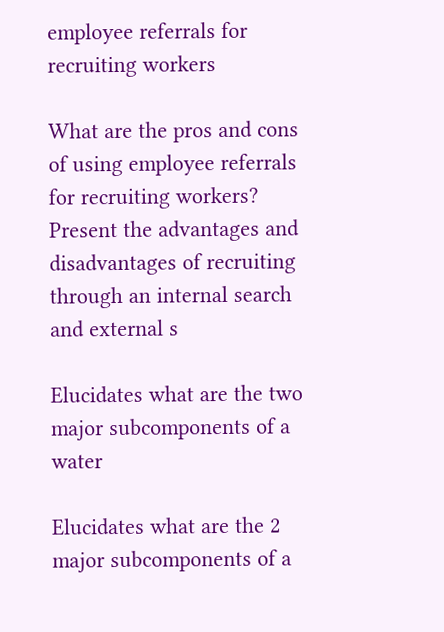employee referrals for recruiting workers

What are the pros and cons of using employee referrals for recruiting workers? Present the advantages and disadvantages of recruiting through an internal search and external s

Elucidates what are the two major subcomponents of a water

Elucidates what are the 2 major subcomponents of a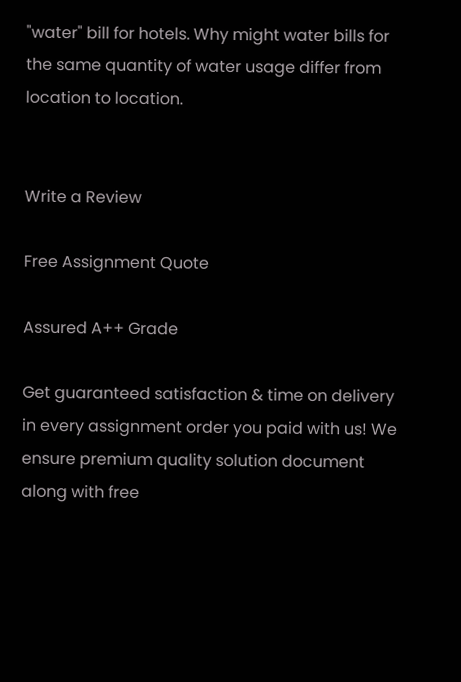"water" bill for hotels. Why might water bills for the same quantity of water usage differ from location to location.


Write a Review

Free Assignment Quote

Assured A++ Grade

Get guaranteed satisfaction & time on delivery in every assignment order you paid with us! We ensure premium quality solution document along with free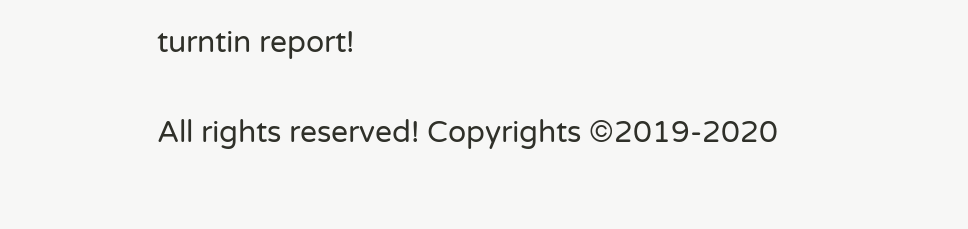turntin report!

All rights reserved! Copyrights ©2019-2020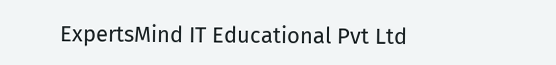ExpertsMind IT Educational Pvt Ltd